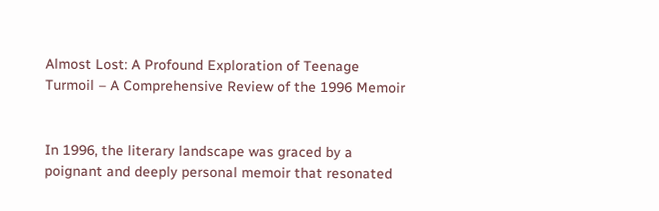Almost Lost: A Profound Exploration of Teenage Turmoil – A Comprehensive Review of the 1996 Memoir


In 1996, the literary landscape was graced by a poignant and deeply personal memoir that resonated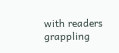with readers grappling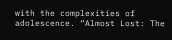with the complexities of adolescence. “Almost Lost: The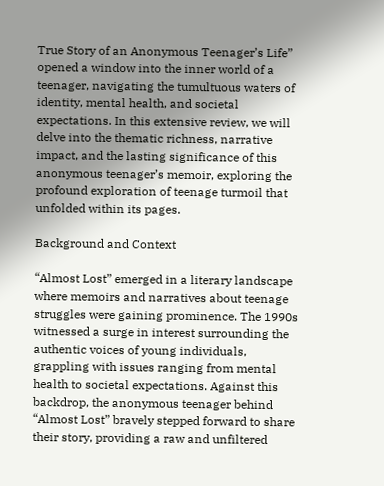True Story of an Anonymous Teenager’s Life” opened a window into the inner world of a teenager, navigating the tumultuous waters of identity, mental health, and societal expectations. In this extensive review, we will delve into the thematic richness, narrative impact, and the lasting significance of this anonymous teenager’s memoir, exploring the profound exploration of teenage turmoil that unfolded within its pages.

Background and Context

“Almost Lost” emerged in a literary landscape where memoirs and narratives about teenage struggles were gaining prominence. The 1990s witnessed a surge in interest surrounding the authentic voices of young individuals, grappling with issues ranging from mental health to societal expectations. Against this backdrop, the anonymous teenager behind “Almost Lost” bravely stepped forward to share their story, providing a raw and unfiltered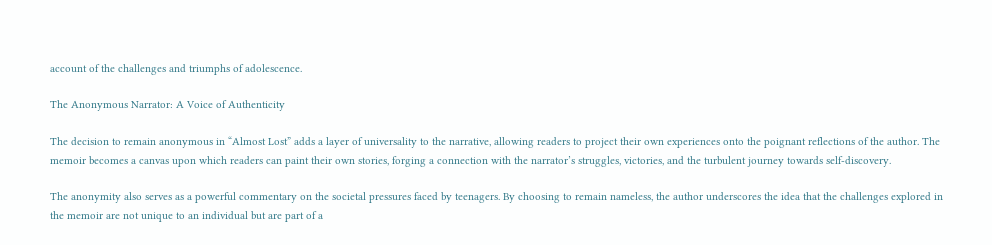account of the challenges and triumphs of adolescence.

The Anonymous Narrator: A Voice of Authenticity

The decision to remain anonymous in “Almost Lost” adds a layer of universality to the narrative, allowing readers to project their own experiences onto the poignant reflections of the author. The memoir becomes a canvas upon which readers can paint their own stories, forging a connection with the narrator’s struggles, victories, and the turbulent journey towards self-discovery.

The anonymity also serves as a powerful commentary on the societal pressures faced by teenagers. By choosing to remain nameless, the author underscores the idea that the challenges explored in the memoir are not unique to an individual but are part of a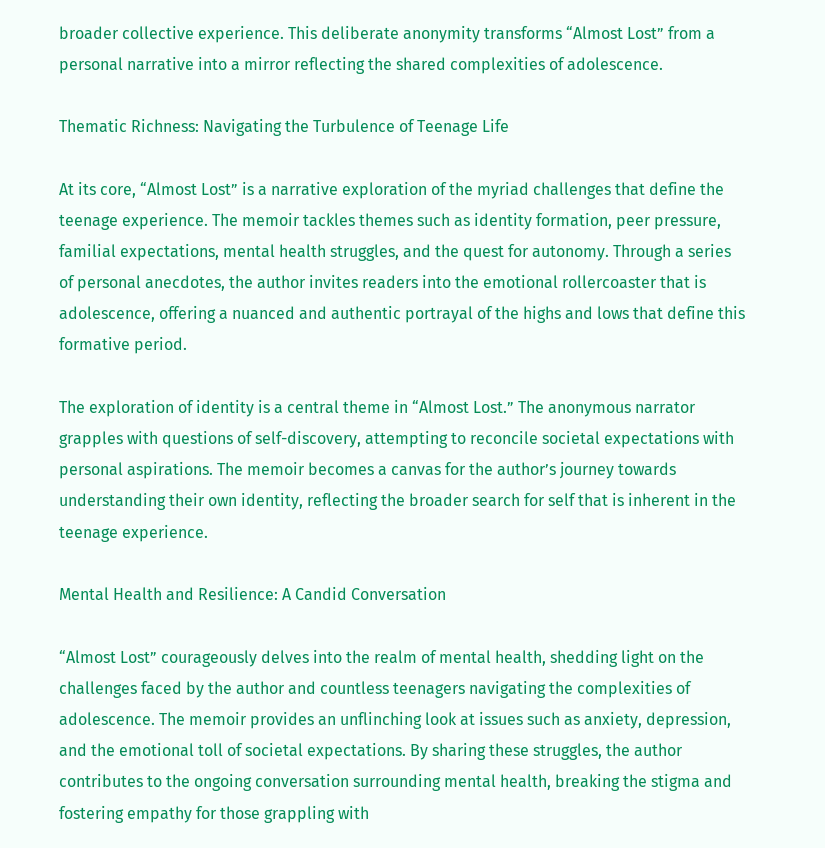broader collective experience. This deliberate anonymity transforms “Almost Lost” from a personal narrative into a mirror reflecting the shared complexities of adolescence.

Thematic Richness: Navigating the Turbulence of Teenage Life

At its core, “Almost Lost” is a narrative exploration of the myriad challenges that define the teenage experience. The memoir tackles themes such as identity formation, peer pressure, familial expectations, mental health struggles, and the quest for autonomy. Through a series of personal anecdotes, the author invites readers into the emotional rollercoaster that is adolescence, offering a nuanced and authentic portrayal of the highs and lows that define this formative period.

The exploration of identity is a central theme in “Almost Lost.” The anonymous narrator grapples with questions of self-discovery, attempting to reconcile societal expectations with personal aspirations. The memoir becomes a canvas for the author’s journey towards understanding their own identity, reflecting the broader search for self that is inherent in the teenage experience.

Mental Health and Resilience: A Candid Conversation

“Almost Lost” courageously delves into the realm of mental health, shedding light on the challenges faced by the author and countless teenagers navigating the complexities of adolescence. The memoir provides an unflinching look at issues such as anxiety, depression, and the emotional toll of societal expectations. By sharing these struggles, the author contributes to the ongoing conversation surrounding mental health, breaking the stigma and fostering empathy for those grappling with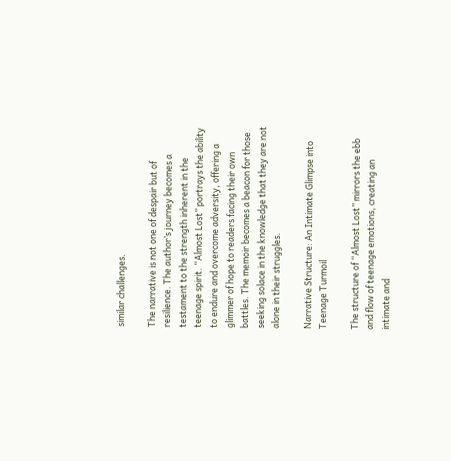similar challenges.

The narrative is not one of despair but of resilience. The author’s journey becomes a testament to the strength inherent in the teenage spirit. “Almost Lost” portrays the ability to endure and overcome adversity, offering a glimmer of hope to readers facing their own battles. The memoir becomes a beacon for those seeking solace in the knowledge that they are not alone in their struggles.

Narrative Structure: An Intimate Glimpse into Teenage Turmoil

The structure of “Almost Lost” mirrors the ebb and flow of teenage emotions, creating an intimate and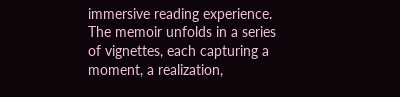immersive reading experience. The memoir unfolds in a series of vignettes, each capturing a moment, a realization,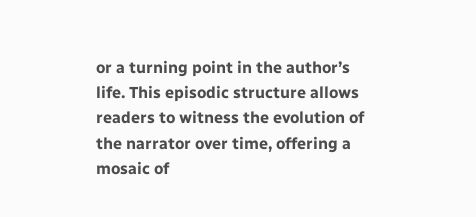or a turning point in the author’s life. This episodic structure allows readers to witness the evolution of the narrator over time, offering a mosaic of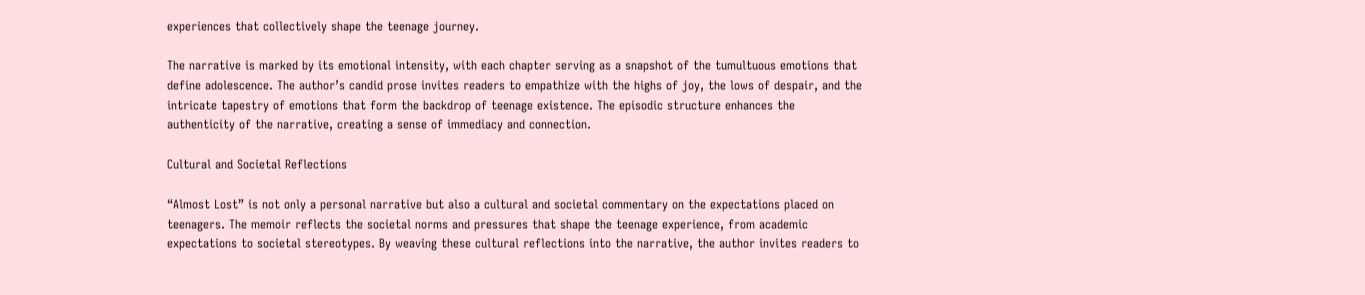experiences that collectively shape the teenage journey.

The narrative is marked by its emotional intensity, with each chapter serving as a snapshot of the tumultuous emotions that define adolescence. The author’s candid prose invites readers to empathize with the highs of joy, the lows of despair, and the intricate tapestry of emotions that form the backdrop of teenage existence. The episodic structure enhances the authenticity of the narrative, creating a sense of immediacy and connection.

Cultural and Societal Reflections

“Almost Lost” is not only a personal narrative but also a cultural and societal commentary on the expectations placed on teenagers. The memoir reflects the societal norms and pressures that shape the teenage experience, from academic expectations to societal stereotypes. By weaving these cultural reflections into the narrative, the author invites readers to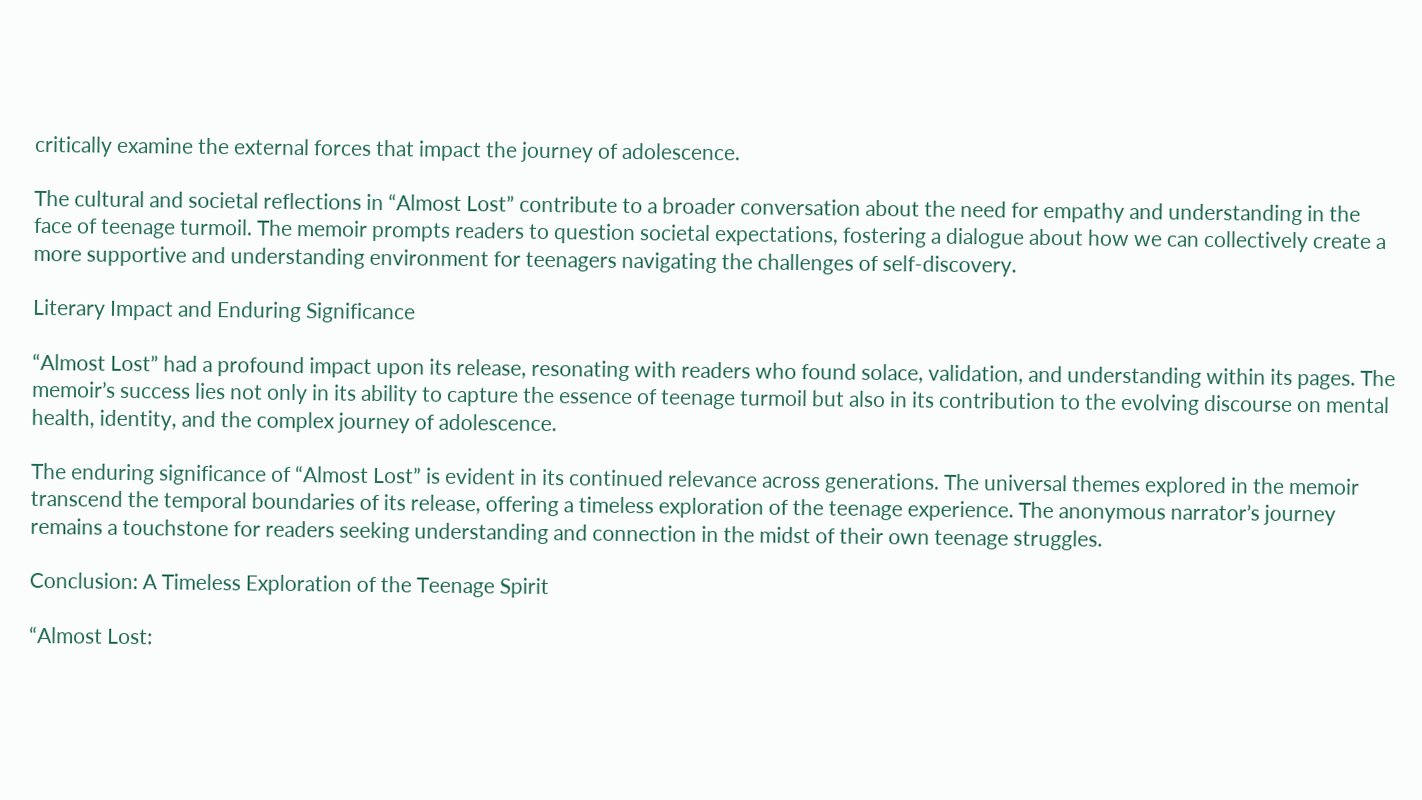critically examine the external forces that impact the journey of adolescence.

The cultural and societal reflections in “Almost Lost” contribute to a broader conversation about the need for empathy and understanding in the face of teenage turmoil. The memoir prompts readers to question societal expectations, fostering a dialogue about how we can collectively create a more supportive and understanding environment for teenagers navigating the challenges of self-discovery.

Literary Impact and Enduring Significance

“Almost Lost” had a profound impact upon its release, resonating with readers who found solace, validation, and understanding within its pages. The memoir’s success lies not only in its ability to capture the essence of teenage turmoil but also in its contribution to the evolving discourse on mental health, identity, and the complex journey of adolescence.

The enduring significance of “Almost Lost” is evident in its continued relevance across generations. The universal themes explored in the memoir transcend the temporal boundaries of its release, offering a timeless exploration of the teenage experience. The anonymous narrator’s journey remains a touchstone for readers seeking understanding and connection in the midst of their own teenage struggles.

Conclusion: A Timeless Exploration of the Teenage Spirit

“Almost Lost: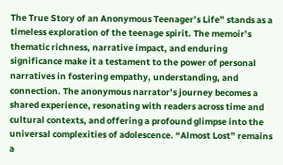The True Story of an Anonymous Teenager’s Life” stands as a timeless exploration of the teenage spirit. The memoir’s thematic richness, narrative impact, and enduring significance make it a testament to the power of personal narratives in fostering empathy, understanding, and connection. The anonymous narrator’s journey becomes a shared experience, resonating with readers across time and cultural contexts, and offering a profound glimpse into the universal complexities of adolescence. “Almost Lost” remains a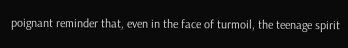poignant reminder that, even in the face of turmoil, the teenage spirit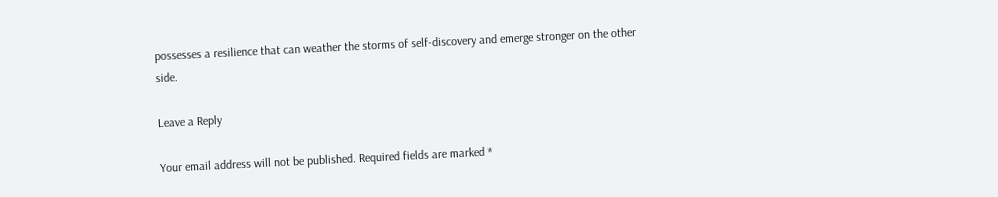possesses a resilience that can weather the storms of self-discovery and emerge stronger on the other side.

Leave a Reply

Your email address will not be published. Required fields are marked *